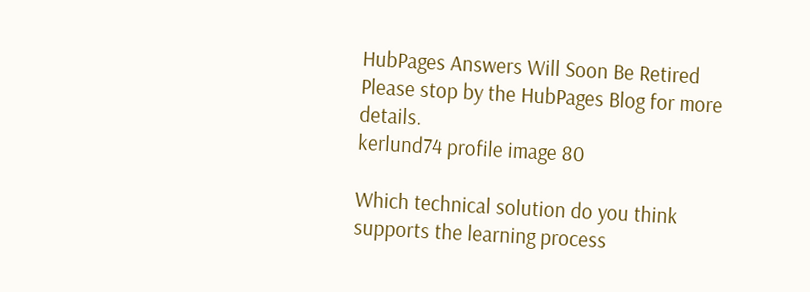HubPages Answers Will Soon Be Retired
Please stop by the HubPages Blog for more details.
kerlund74 profile image 80

Which technical solution do you think supports the learning process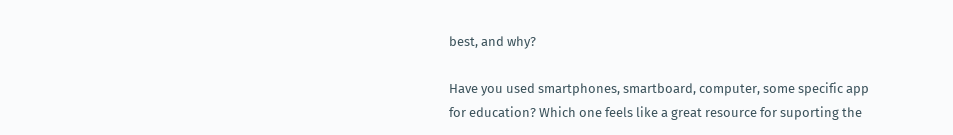best, and why?

Have you used smartphones, smartboard, computer, some specific app for education? Which one feels like a great resource for suporting the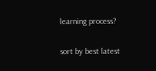learning process?


sort by best latest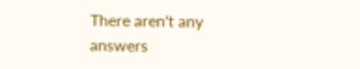There aren't any answers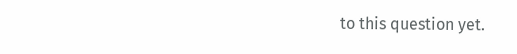to this question yet.